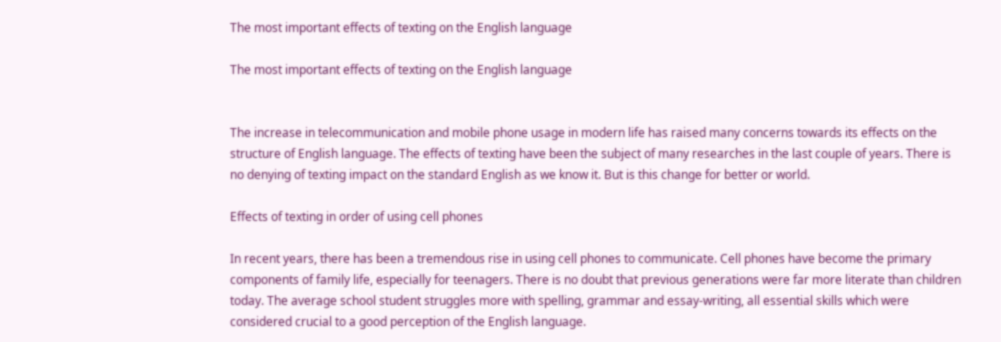The most important effects of texting on the English language

The most important effects of texting on the English language


The increase in telecommunication and mobile phone usage in modern life has raised many concerns towards its effects on the structure of English language. The effects of texting have been the subject of many researches in the last couple of years. There is no denying of texting impact on the standard English as we know it. But is this change for better or world.

Effects of texting in order of using cell phones

In recent years, there has been a tremendous rise in using cell phones to communicate. Cell phones have become the primary components of family life, especially for teenagers. There is no doubt that previous generations were far more literate than children today. The average school student struggles more with spelling, grammar and essay-writing, all essential skills which were considered crucial to a good perception of the English language.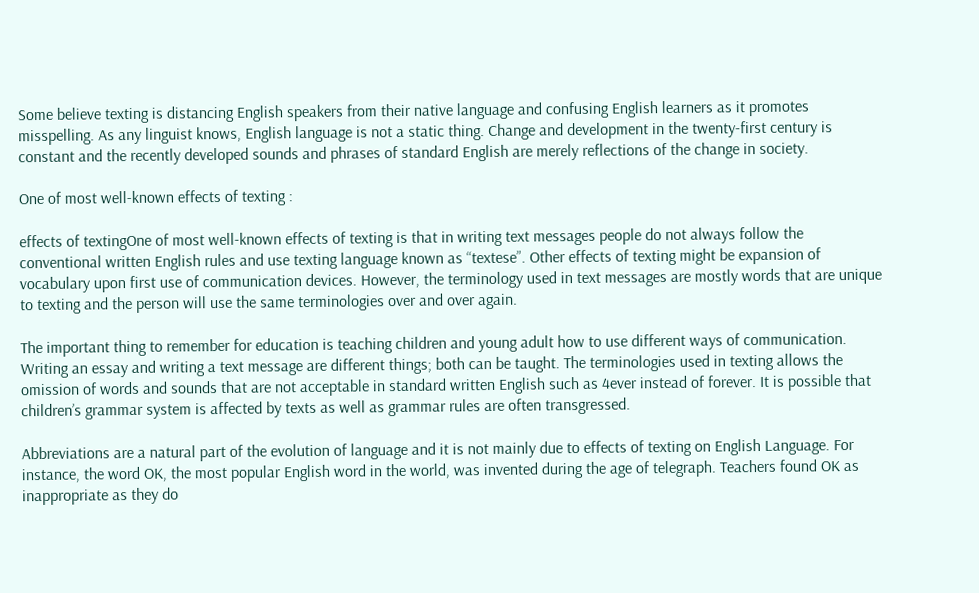Some believe texting is distancing English speakers from their native language and confusing English learners as it promotes misspelling. As any linguist knows, English language is not a static thing. Change and development in the twenty-first century is constant and the recently developed sounds and phrases of standard English are merely reflections of the change in society.

One of most well-known effects of texting :

effects of textingOne of most well-known effects of texting is that in writing text messages people do not always follow the conventional written English rules and use texting language known as “textese”. Other effects of texting might be expansion of vocabulary upon first use of communication devices. However, the terminology used in text messages are mostly words that are unique to texting and the person will use the same terminologies over and over again.

The important thing to remember for education is teaching children and young adult how to use different ways of communication. Writing an essay and writing a text message are different things; both can be taught. The terminologies used in texting allows the omission of words and sounds that are not acceptable in standard written English such as 4ever instead of forever. It is possible that children’s grammar system is affected by texts as well as grammar rules are often transgressed.

Abbreviations are a natural part of the evolution of language and it is not mainly due to effects of texting on English Language. For instance, the word OK, the most popular English word in the world, was invented during the age of telegraph. Teachers found OK as inappropriate as they do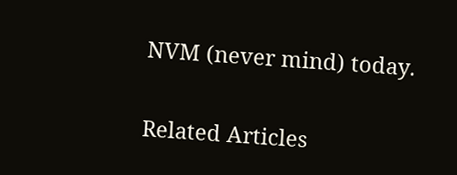NVM (never mind) today.


Related Articles